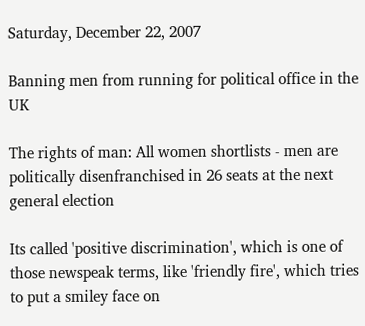Saturday, December 22, 2007

Banning men from running for political office in the UK

The rights of man: All women shortlists - men are politically disenfranchised in 26 seats at the next general election

Its called 'positive discrimination', which is one of those newspeak terms, like 'friendly fire', which tries to put a smiley face on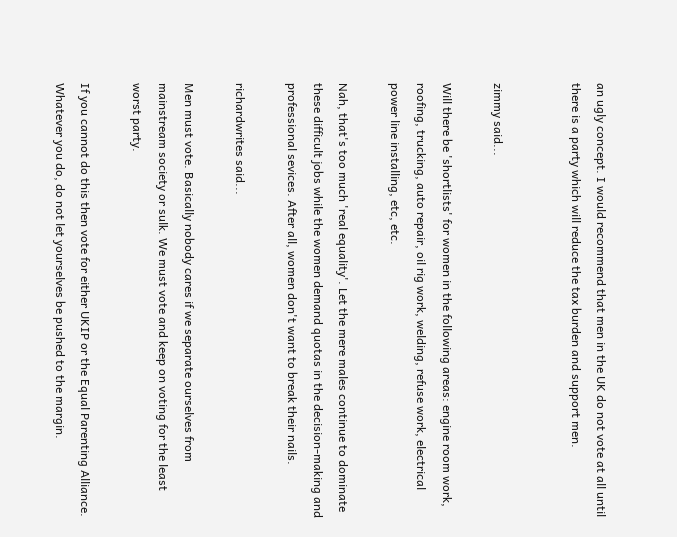an ugly concept. I would recommend that men in the UK do not vote at all until there is a party which will reduce the tax burden and support men.


zimmy said...

Will there be 'shortlists' for women in the following areas: engine room work, roofing, trucking, auto repair, oil rig work, welding, refuse work, electrical power line installing, etc, etc.

Nah, that's too much 'real equality'. Let the mere males continue to dominate these difficult jobs while the women demand quotas in the decision-making and professional sevices. After all, women don't want to break their nails.

richardwrites said...

Men must vote. Basically nobody cares if we separate ourselves from mainstream society or sulk. We must vote and keep on voting for the least worst party.

If you cannot do this then vote for either UKIP or the Equal Parenting Alliance. Whatever you do, do not let yourselves be pushed to the margin.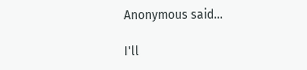Anonymous said...

I'll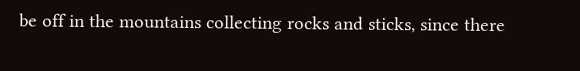be off in the mountains collecting rocks and sticks, since there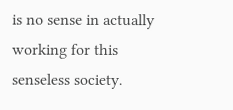is no sense in actually working for this senseless society.